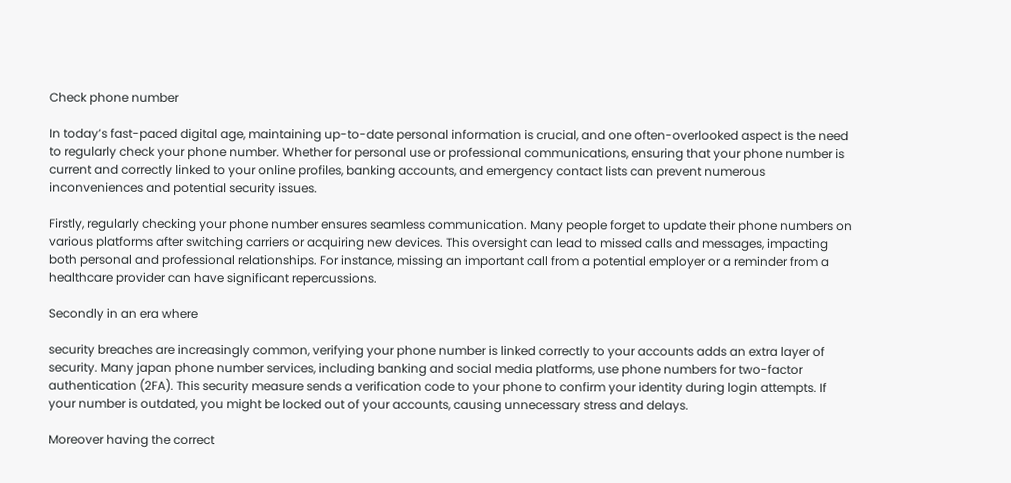Check phone number

In today’s fast-paced digital age, maintaining up-to-date personal information is crucial, and one often-overlooked aspect is the need to regularly check your phone number. Whether for personal use or professional communications, ensuring that your phone number is current and correctly linked to your online profiles, banking accounts, and emergency contact lists can prevent numerous inconveniences and potential security issues.

Firstly, regularly checking your phone number ensures seamless communication. Many people forget to update their phone numbers on various platforms after switching carriers or acquiring new devices. This oversight can lead to missed calls and messages, impacting both personal and professional relationships. For instance, missing an important call from a potential employer or a reminder from a healthcare provider can have significant repercussions.

Secondly in an era where

security breaches are increasingly common, verifying your phone number is linked correctly to your accounts adds an extra layer of security. Many japan phone number services, including banking and social media platforms, use phone numbers for two-factor authentication (2FA). This security measure sends a verification code to your phone to confirm your identity during login attempts. If your number is outdated, you might be locked out of your accounts, causing unnecessary stress and delays.

Moreover having the correct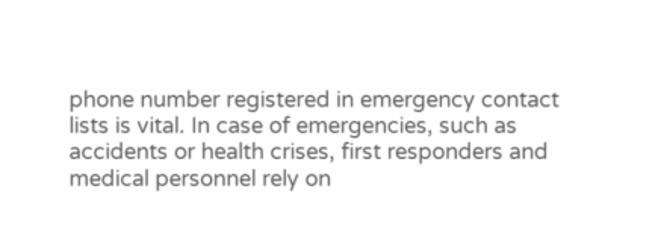phone number registered in emergency contact lists is vital. In case of emergencies, such as accidents or health crises, first responders and medical personnel rely on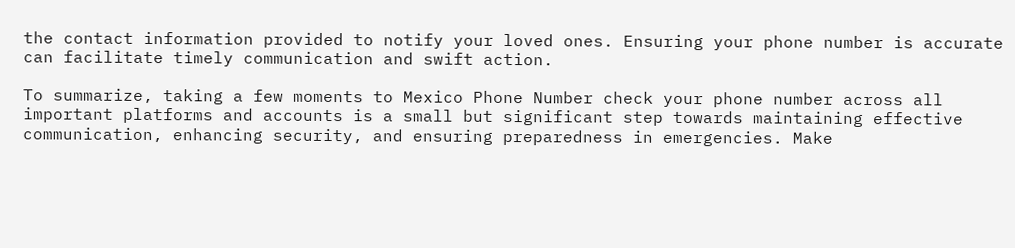the contact information provided to notify your loved ones. Ensuring your phone number is accurate can facilitate timely communication and swift action.

To summarize, taking a few moments to Mexico Phone Number check your phone number across all important platforms and accounts is a small but significant step towards maintaining effective communication, enhancing security, and ensuring preparedness in emergencies. Make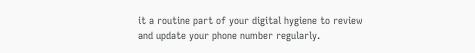it a routine part of your digital hygiene to review and update your phone number regularly.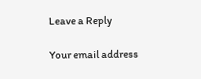Leave a Reply

Your email address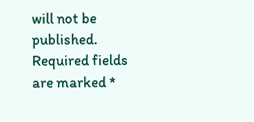will not be published. Required fields are marked *